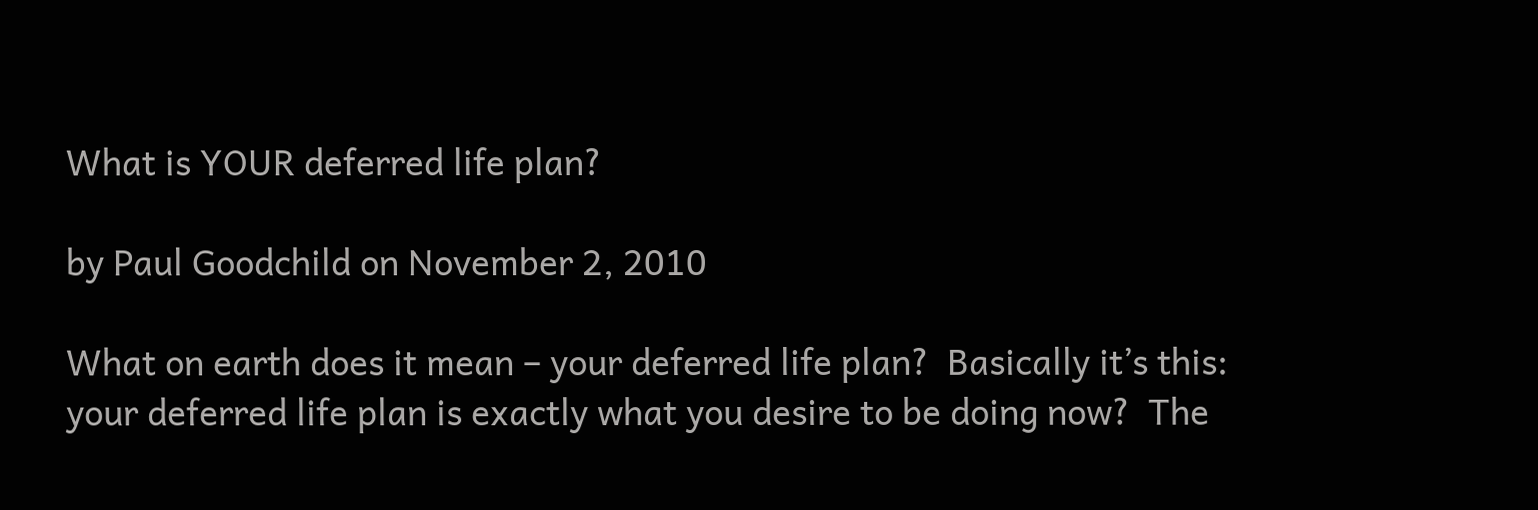What is YOUR deferred life plan?

by Paul Goodchild on November 2, 2010

What on earth does it mean – your deferred life plan?  Basically it’s this: your deferred life plan is exactly what you desire to be doing now?  The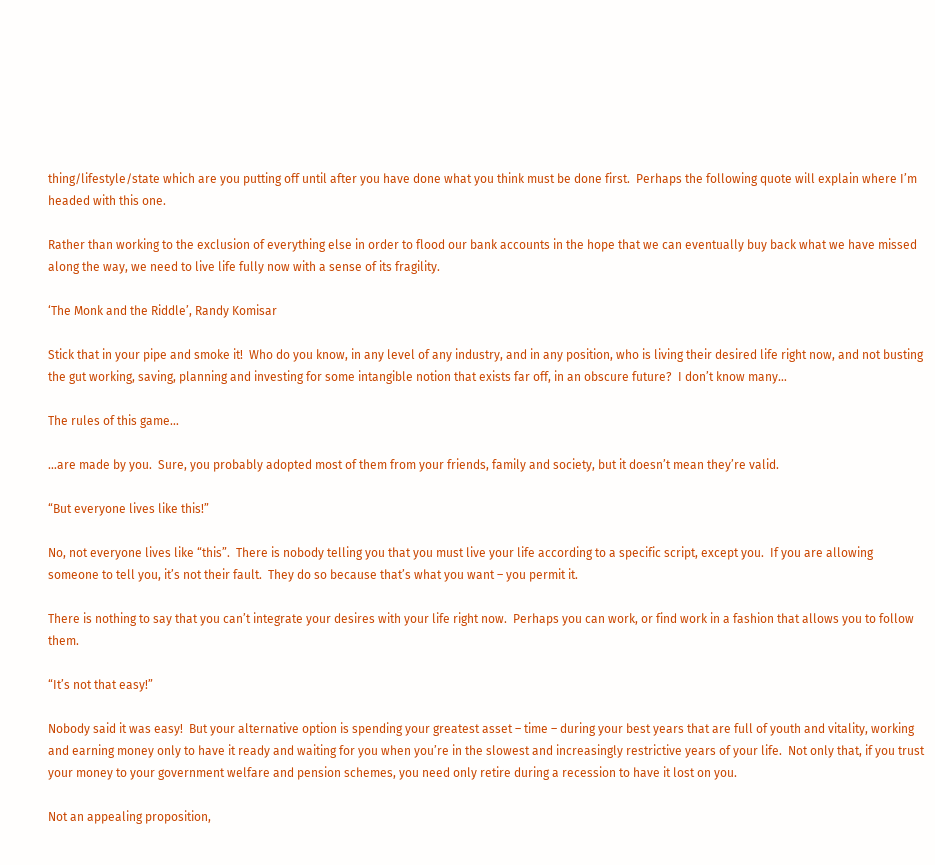thing/lifestyle/state which are you putting off until after you have done what you think must be done first.  Perhaps the following quote will explain where I’m headed with this one.

Rather than working to the exclusion of everything else in order to flood our bank accounts in the hope that we can eventually buy back what we have missed along the way, we need to live life fully now with a sense of its fragility.

‘The Monk and the Riddle’, Randy Komisar

Stick that in your pipe and smoke it!  Who do you know, in any level of any industry, and in any position, who is living their desired life right now, and not busting the gut working, saving, planning and investing for some intangible notion that exists far off, in an obscure future?  I don’t know many…

The rules of this game…

…are made by you.  Sure, you probably adopted most of them from your friends, family and society, but it doesn’t mean they’re valid.

“But everyone lives like this!”

No, not everyone lives like “this”.  There is nobody telling you that you must live your life according to a specific script, except you.  If you are allowing someone to tell you, it’s not their fault.  They do so because that’s what you want – you permit it.

There is nothing to say that you can’t integrate your desires with your life right now.  Perhaps you can work, or find work in a fashion that allows you to follow them.

“It’s not that easy!”

Nobody said it was easy!  But your alternative option is spending your greatest asset – time – during your best years that are full of youth and vitality, working and earning money only to have it ready and waiting for you when you’re in the slowest and increasingly restrictive years of your life.  Not only that, if you trust your money to your government welfare and pension schemes, you need only retire during a recession to have it lost on you.

Not an appealing proposition,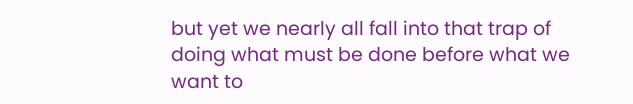but yet we nearly all fall into that trap of doing what must be done before what we want to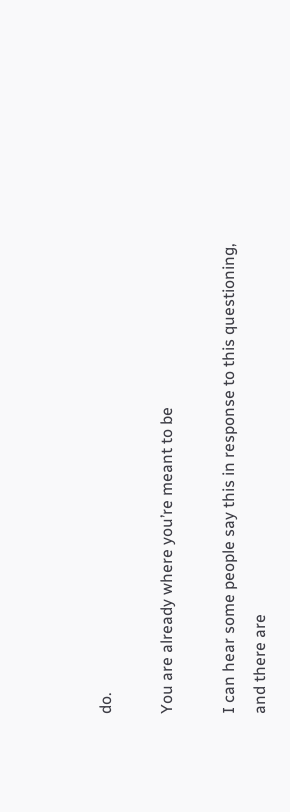do.

You are already where you’re meant to be

I can hear some people say this in response to this questioning, and there are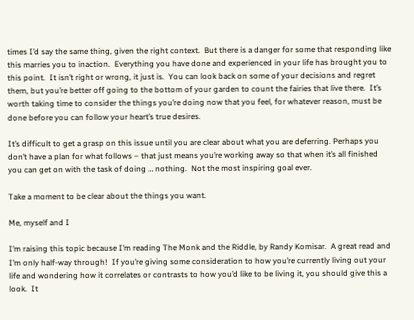times I’d say the same thing, given the right context.  But there is a danger for some that responding like this marries you to inaction.  Everything you have done and experienced in your life has brought you to this point.  It isn’t right or wrong, it just is.  You can look back on some of your decisions and regret them, but you’re better off going to the bottom of your garden to count the fairies that live there.  It’s worth taking time to consider the things you’re doing now that you feel, for whatever reason, must be done before you can follow your heart’s true desires.

It’s difficult to get a grasp on this issue until you are clear about what you are deferring. Perhaps you don’t have a plan for what follows – that just means you’re working away so that when it’s all finished you can get on with the task of doing … nothing.  Not the most inspiring goal ever.

Take a moment to be clear about the things you want.

Me, myself and I

I’m raising this topic because I’m reading The Monk and the Riddle, by Randy Komisar.  A great read and I’m only half-way through!  If you’re giving some consideration to how you’re currently living out your life and wondering how it correlates or contrasts to how you’d like to be living it, you should give this a look.  It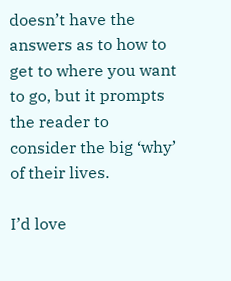doesn’t have the answers as to how to get to where you want to go, but it prompts the reader to consider the big ‘why’ of their lives.

I’d love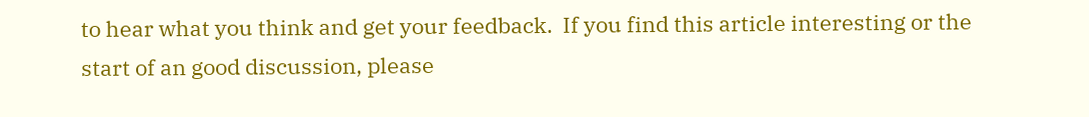to hear what you think and get your feedback.  If you find this article interesting or the start of an good discussion, please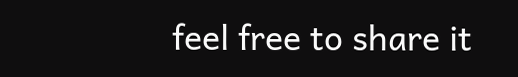feel free to share it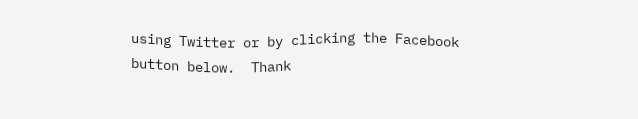using Twitter or by clicking the Facebook button below.  Thank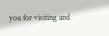you for visiting and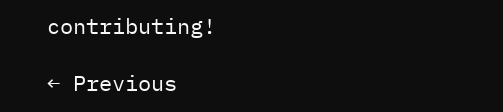contributing!

← Previous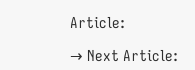Article:

→ Next Article: